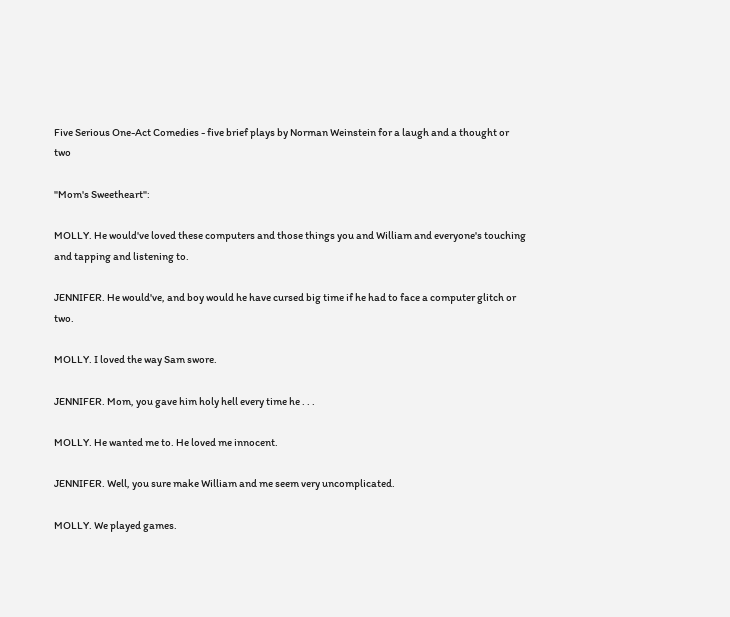Five Serious One-Act Comedies - five brief plays by Norman Weinstein for a laugh and a thought or two

"Mom's Sweetheart":

MOLLY. He would've loved these computers and those things you and William and everyone's touching and tapping and listening to.

JENNIFER. He would've, and boy would he have cursed big time if he had to face a computer glitch or two.

MOLLY. I loved the way Sam swore.

JENNIFER. Mom, you gave him holy hell every time he . . .

MOLLY. He wanted me to. He loved me innocent.

JENNIFER. Well, you sure make William and me seem very uncomplicated.

MOLLY. We played games.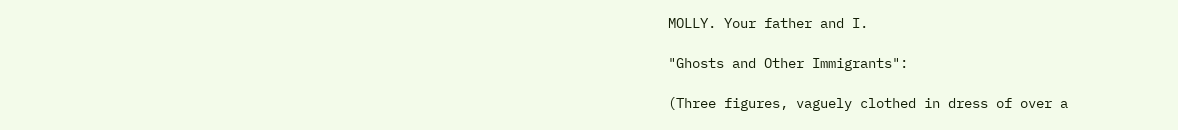MOLLY. Your father and I.

"Ghosts and Other Immigrants":

(Three figures, vaguely clothed in dress of over a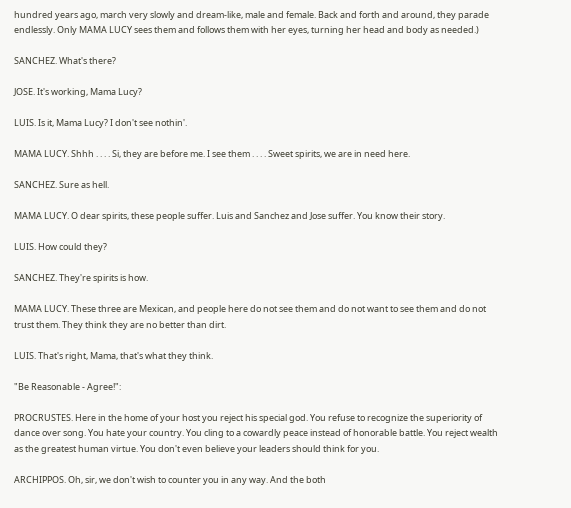hundred years ago, march very slowly and dream-like, male and female. Back and forth and around, they parade endlessly. Only MAMA LUCY sees them and follows them with her eyes, turning her head and body as needed.)

SANCHEZ. What's there?

JOSE. It's working, Mama Lucy?

LUIS. Is it, Mama Lucy? I don't see nothin'.

MAMA LUCY. Shhh . . . . Si, they are before me. I see them . . . . Sweet spirits, we are in need here.

SANCHEZ. Sure as hell.

MAMA LUCY. O dear spirits, these people suffer. Luis and Sanchez and Jose suffer. You know their story.

LUIS. How could they?

SANCHEZ. They're spirits is how.

MAMA LUCY. These three are Mexican, and people here do not see them and do not want to see them and do not trust them. They think they are no better than dirt.

LUIS. That's right, Mama, that's what they think.

"Be Reasonable - Agree!":

PROCRUSTES. Here in the home of your host you reject his special god. You refuse to recognize the superiority of dance over song. You hate your country. You cling to a cowardly peace instead of honorable battle. You reject wealth as the greatest human virtue. You don't even believe your leaders should think for you.

ARCHIPPOS. Oh, sir, we don't wish to counter you in any way. And the both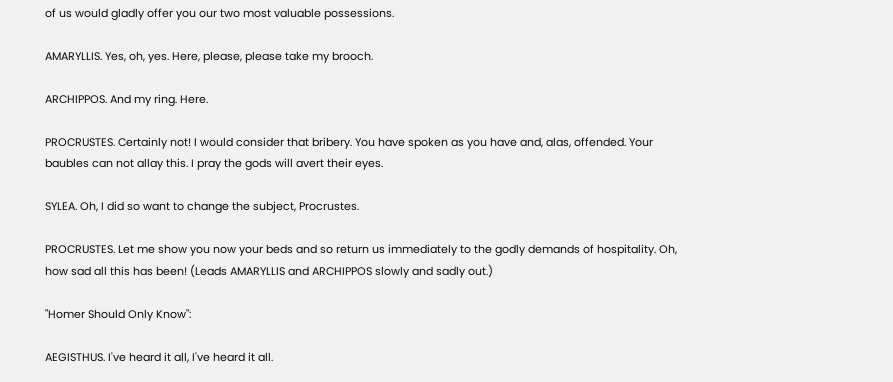of us would gladly offer you our two most valuable possessions.

AMARYLLIS. Yes, oh, yes. Here, please, please take my brooch.

ARCHIPPOS. And my ring. Here.

PROCRUSTES. Certainly not! I would consider that bribery. You have spoken as you have and, alas, offended. Your baubles can not allay this. I pray the gods will avert their eyes.

SYLEA. Oh, I did so want to change the subject, Procrustes.

PROCRUSTES. Let me show you now your beds and so return us immediately to the godly demands of hospitality. Oh, how sad all this has been! (Leads AMARYLLIS and ARCHIPPOS slowly and sadly out.)

"Homer Should Only Know":

AEGISTHUS. I've heard it all, I've heard it all.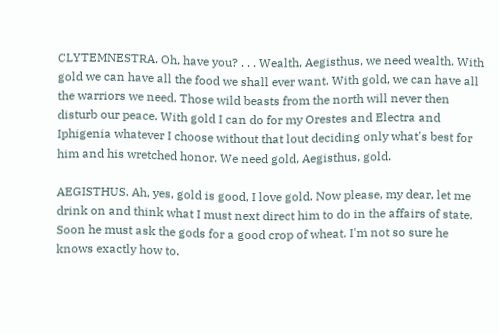CLYTEMNESTRA. Oh, have you? . . . Wealth, Aegisthus, we need wealth. With gold we can have all the food we shall ever want. With gold, we can have all the warriors we need. Those wild beasts from the north will never then disturb our peace. With gold I can do for my Orestes and Electra and Iphigenia whatever I choose without that lout deciding only what's best for him and his wretched honor. We need gold, Aegisthus, gold.

AEGISTHUS. Ah, yes, gold is good, I love gold. Now please, my dear, let me drink on and think what I must next direct him to do in the affairs of state. Soon he must ask the gods for a good crop of wheat. I'm not so sure he knows exactly how to.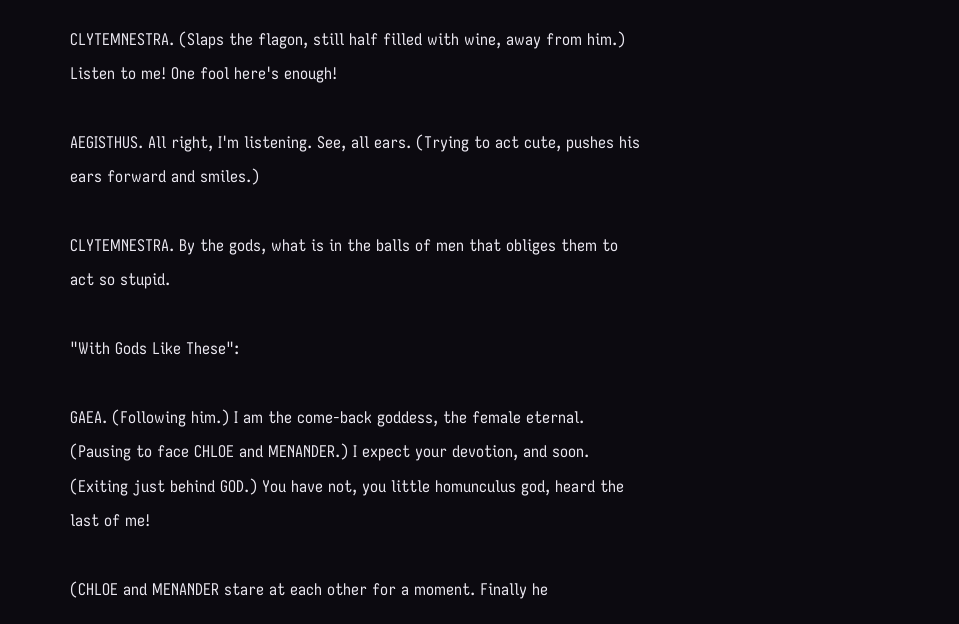CLYTEMNESTRA. (Slaps the flagon, still half filled with wine, away from him.) Listen to me! One fool here's enough!

AEGISTHUS. All right, I'm listening. See, all ears. (Trying to act cute, pushes his ears forward and smiles.)

CLYTEMNESTRA. By the gods, what is in the balls of men that obliges them to act so stupid.

"With Gods Like These":

GAEA. (Following him.) I am the come-back goddess, the female eternal. (Pausing to face CHLOE and MENANDER.) I expect your devotion, and soon. (Exiting just behind GOD.) You have not, you little homunculus god, heard the last of me!

(CHLOE and MENANDER stare at each other for a moment. Finally he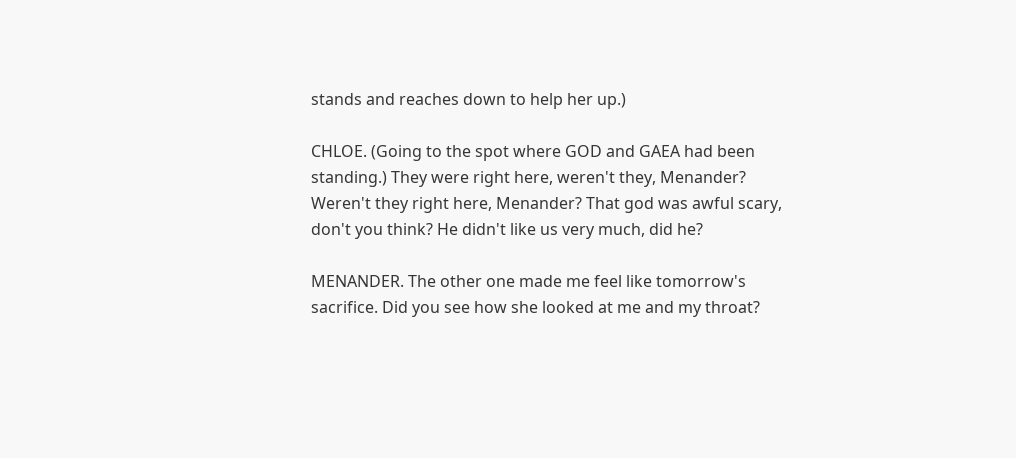stands and reaches down to help her up.)

CHLOE. (Going to the spot where GOD and GAEA had been standing.) They were right here, weren't they, Menander? Weren't they right here, Menander? That god was awful scary, don't you think? He didn't like us very much, did he?

MENANDER. The other one made me feel like tomorrow's sacrifice. Did you see how she looked at me and my throat?